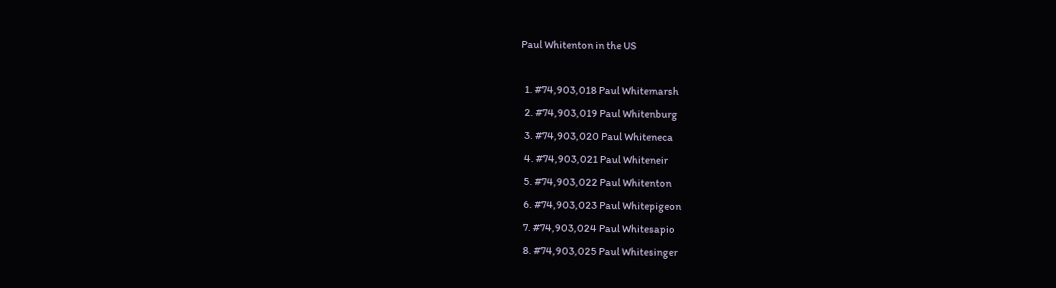Paul Whitenton in the US

  1. #74,903,018 Paul Whitemarsh
  2. #74,903,019 Paul Whitenburg
  3. #74,903,020 Paul Whiteneca
  4. #74,903,021 Paul Whiteneir
  5. #74,903,022 Paul Whitenton
  6. #74,903,023 Paul Whitepigeon
  7. #74,903,024 Paul Whitesapio
  8. #74,903,025 Paul Whitesinger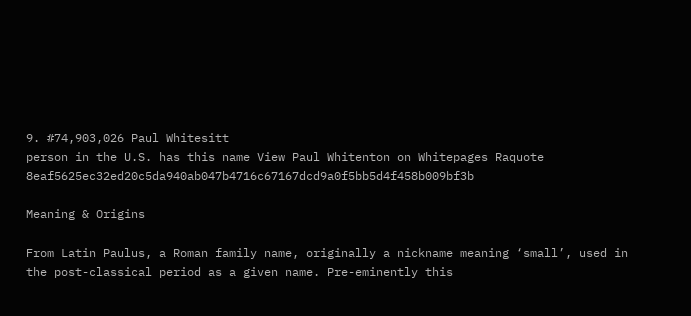9. #74,903,026 Paul Whitesitt
person in the U.S. has this name View Paul Whitenton on Whitepages Raquote 8eaf5625ec32ed20c5da940ab047b4716c67167dcd9a0f5bb5d4f458b009bf3b

Meaning & Origins

From Latin Paulus, a Roman family name, originally a nickname meaning ‘small’, used in the post-classical period as a given name. Pre-eminently this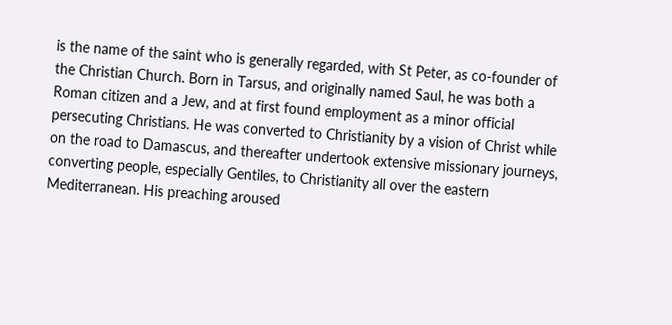is the name of the saint who is generally regarded, with St Peter, as co-founder of the Christian Church. Born in Tarsus, and originally named Saul, he was both a Roman citizen and a Jew, and at first found employment as a minor official persecuting Christians. He was converted to Christianity by a vision of Christ while on the road to Damascus, and thereafter undertook extensive missionary journeys, converting people, especially Gentiles, to Christianity all over the eastern Mediterranean. His preaching aroused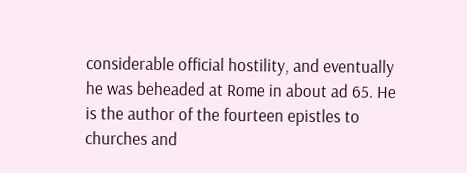considerable official hostility, and eventually he was beheaded at Rome in about ad 65. He is the author of the fourteen epistles to churches and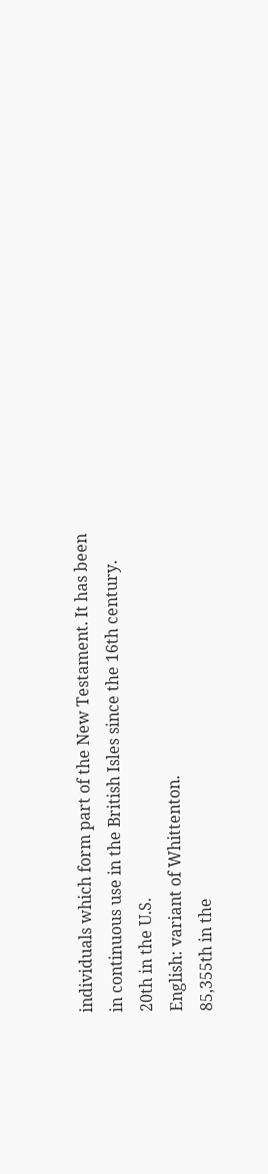individuals which form part of the New Testament. It has been in continuous use in the British Isles since the 16th century.
20th in the U.S.
English: variant of Whittenton.
85,355th in the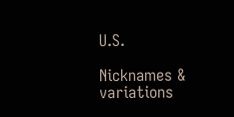U.S.

Nicknames & variations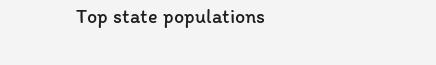Top state populations